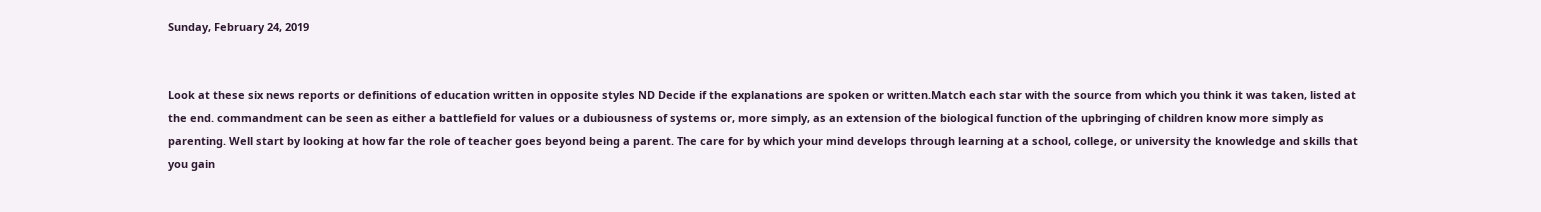Sunday, February 24, 2019


Look at these six news reports or definitions of education written in opposite styles ND Decide if the explanations are spoken or written.Match each star with the source from which you think it was taken, listed at the end. commandment can be seen as either a battlefield for values or a dubiousness of systems or, more simply, as an extension of the biological function of the upbringing of children know more simply as parenting. Well start by looking at how far the role of teacher goes beyond being a parent. The care for by which your mind develops through learning at a school, college, or university the knowledge and skills that you gain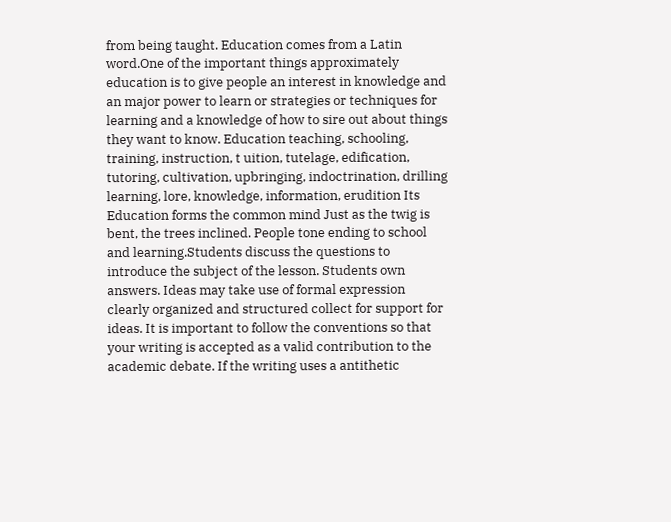from being taught. Education comes from a Latin word.One of the important things approximately education is to give people an interest in knowledge and an major power to learn or strategies or techniques for learning and a knowledge of how to sire out about things they want to know. Education teaching, schooling, training, instruction, t uition, tutelage, edification, tutoring, cultivation, upbringing, indoctrination, drilling learning, lore, knowledge, information, erudition Its Education forms the common mind Just as the twig is bent, the trees inclined. People tone ending to school and learning.Students discuss the questions to introduce the subject of the lesson. Students own answers. Ideas may take use of formal expression clearly organized and structured collect for support for ideas. It is important to follow the conventions so that your writing is accepted as a valid contribution to the academic debate. If the writing uses a antithetic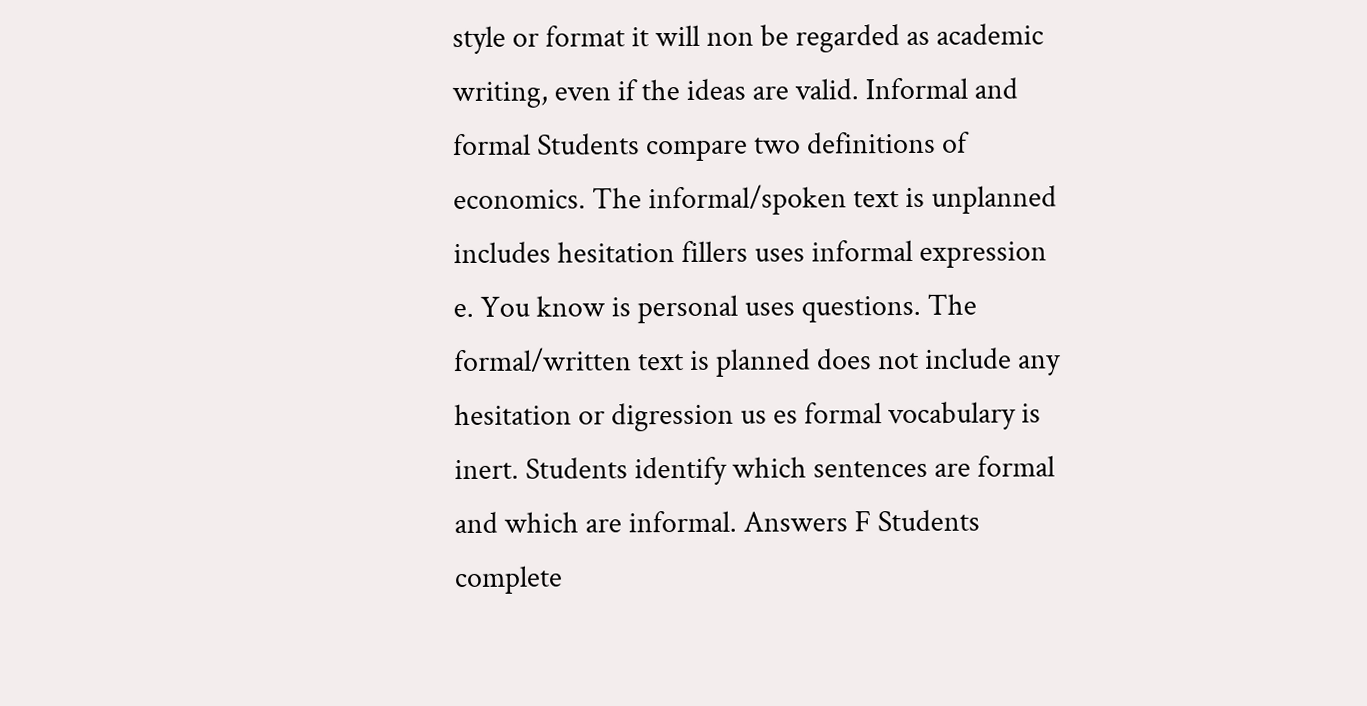style or format it will non be regarded as academic writing, even if the ideas are valid. Informal and formal Students compare two definitions of economics. The informal/spoken text is unplanned includes hesitation fillers uses informal expression e. You know is personal uses questions. The formal/written text is planned does not include any hesitation or digression us es formal vocabulary is inert. Students identify which sentences are formal and which are informal. Answers F Students complete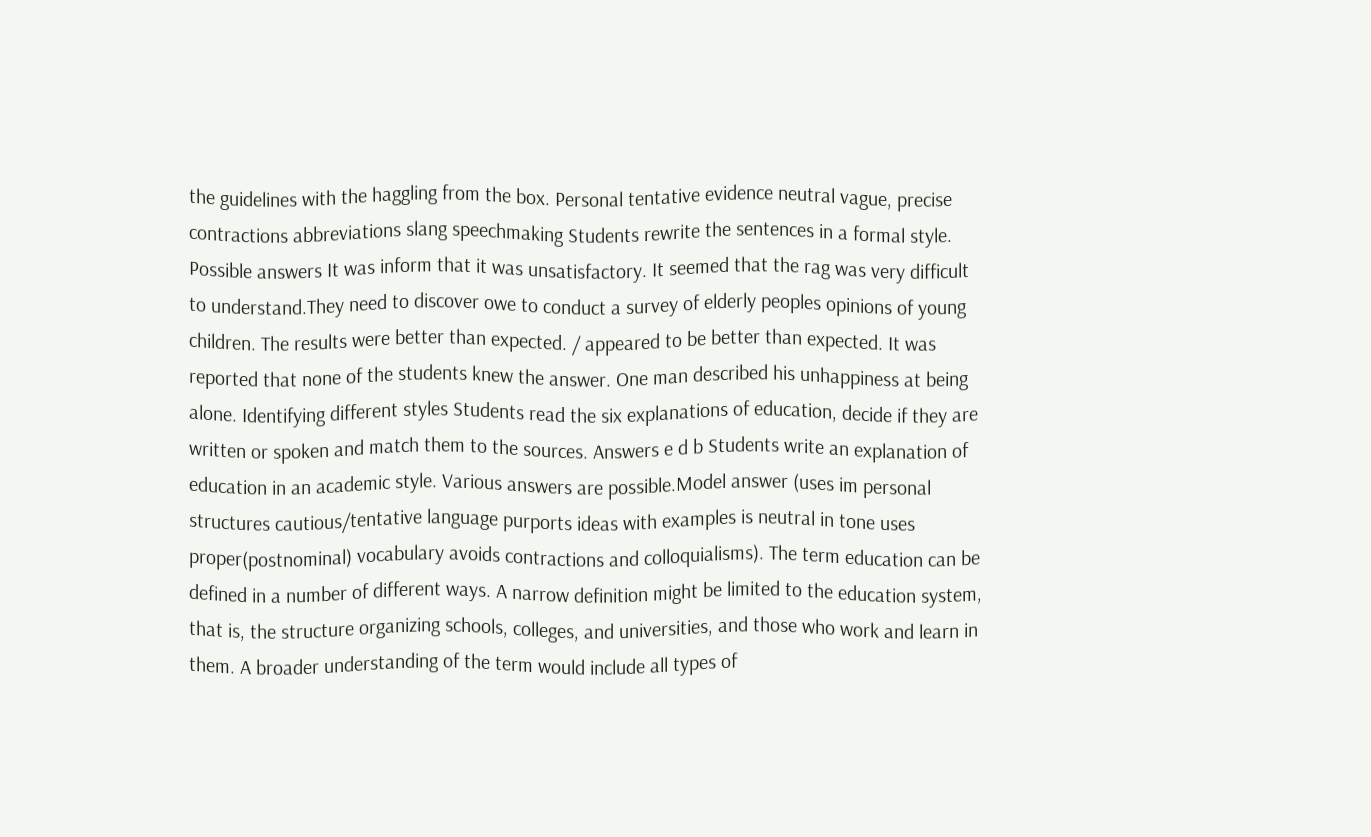the guidelines with the haggling from the box. Personal tentative evidence neutral vague, precise contractions abbreviations slang speechmaking Students rewrite the sentences in a formal style. Possible answers It was inform that it was unsatisfactory. It seemed that the rag was very difficult to understand.They need to discover owe to conduct a survey of elderly peoples opinions of young children. The results were better than expected. / appeared to be better than expected. It was reported that none of the students knew the answer. One man described his unhappiness at being alone. Identifying different styles Students read the six explanations of education, decide if they are written or spoken and match them to the sources. Answers e d b Students write an explanation of education in an academic style. Various answers are possible.Model answer (uses im personal structures cautious/tentative language purports ideas with examples is neutral in tone uses proper(postnominal) vocabulary avoids contractions and colloquialisms). The term education can be defined in a number of different ways. A narrow definition might be limited to the education system, that is, the structure organizing schools, colleges, and universities, and those who work and learn in them. A broader understanding of the term would include all types of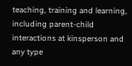teaching, training and learning, including parent-child interactions at kinsperson and any type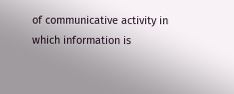of communicative activity in which information is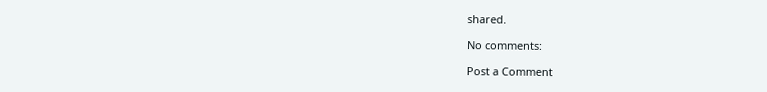shared.

No comments:

Post a Comment